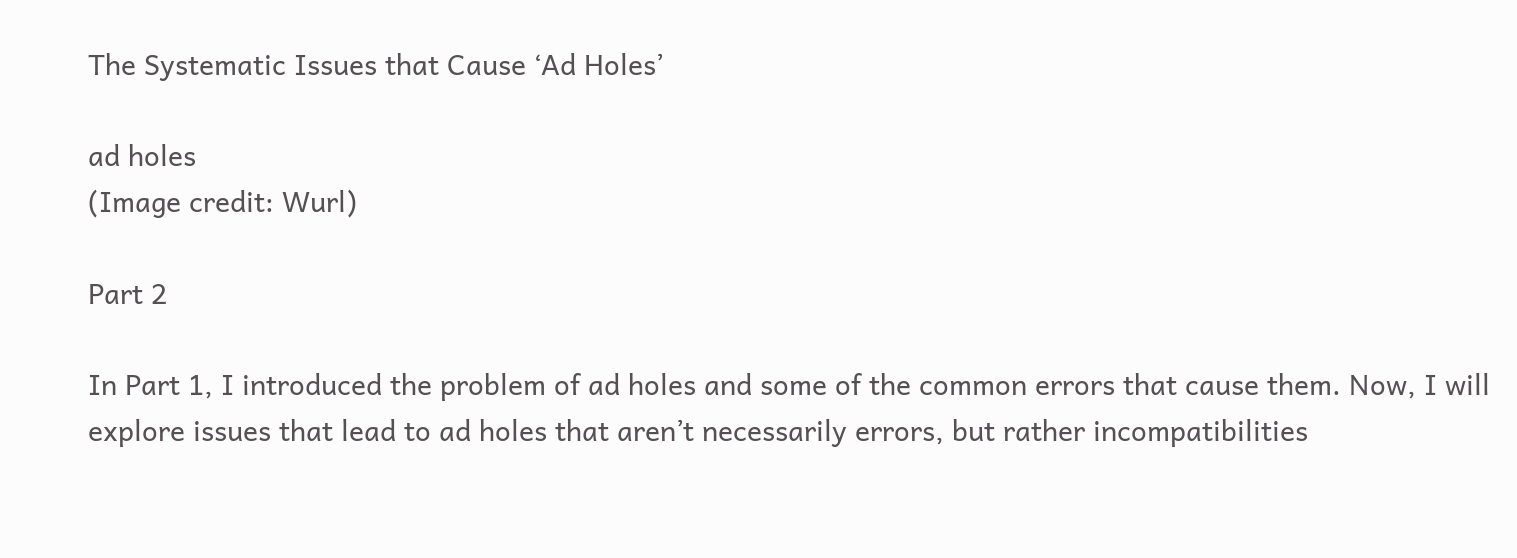The Systematic Issues that Cause ‘Ad Holes’

ad holes
(Image credit: Wurl)

Part 2

In Part 1, I introduced the problem of ad holes and some of the common errors that cause them. Now, I will explore issues that lead to ad holes that aren’t necessarily errors, but rather incompatibilities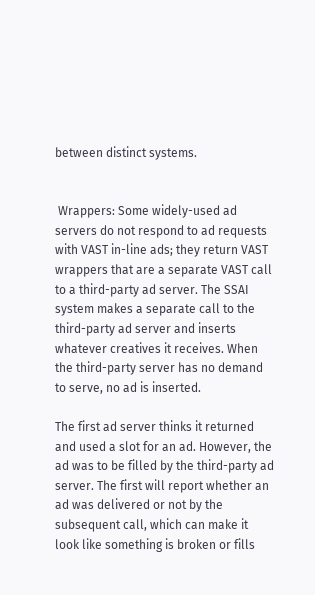between distinct systems.


 Wrappers: Some widely-used ad servers do not respond to ad requests with VAST in-line ads; they return VAST wrappers that are a separate VAST call to a third-party ad server. The SSAI system makes a separate call to the third-party ad server and inserts whatever creatives it receives. When the third-party server has no demand to serve, no ad is inserted.

The first ad server thinks it returned and used a slot for an ad. However, the ad was to be filled by the third-party ad server. The first will report whether an ad was delivered or not by the subsequent call, which can make it look like something is broken or fills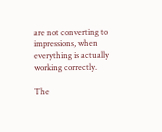are not converting to impressions, when everything is actually working correctly.

The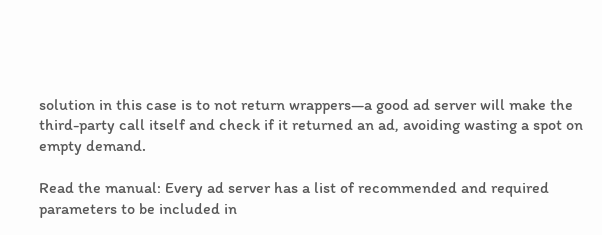solution in this case is to not return wrappers—a good ad server will make the third-party call itself and check if it returned an ad, avoiding wasting a spot on empty demand.

Read the manual: Every ad server has a list of recommended and required parameters to be included in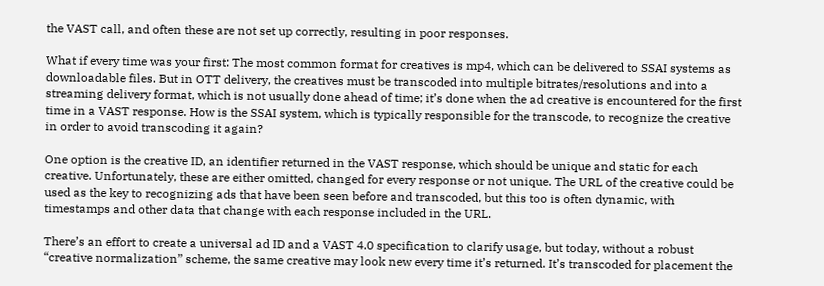the VAST call, and often these are not set up correctly, resulting in poor responses.

What if every time was your first: The most common format for creatives is mp4, which can be delivered to SSAI systems as downloadable files. But in OTT delivery, the creatives must be transcoded into multiple bitrates/resolutions and into a streaming delivery format, which is not usually done ahead of time; it’s done when the ad creative is encountered for the first time in a VAST response. How is the SSAI system, which is typically responsible for the transcode, to recognize the creative in order to avoid transcoding it again?

One option is the creative ID, an identifier returned in the VAST response, which should be unique and static for each creative. Unfortunately, these are either omitted, changed for every response or not unique. The URL of the creative could be used as the key to recognizing ads that have been seen before and transcoded, but this too is often dynamic, with timestamps and other data that change with each response included in the URL.

There’s an effort to create a universal ad ID and a VAST 4.0 specification to clarify usage, but today, without a robust “creative normalization” scheme, the same creative may look new every time it’s returned. It’s transcoded for placement the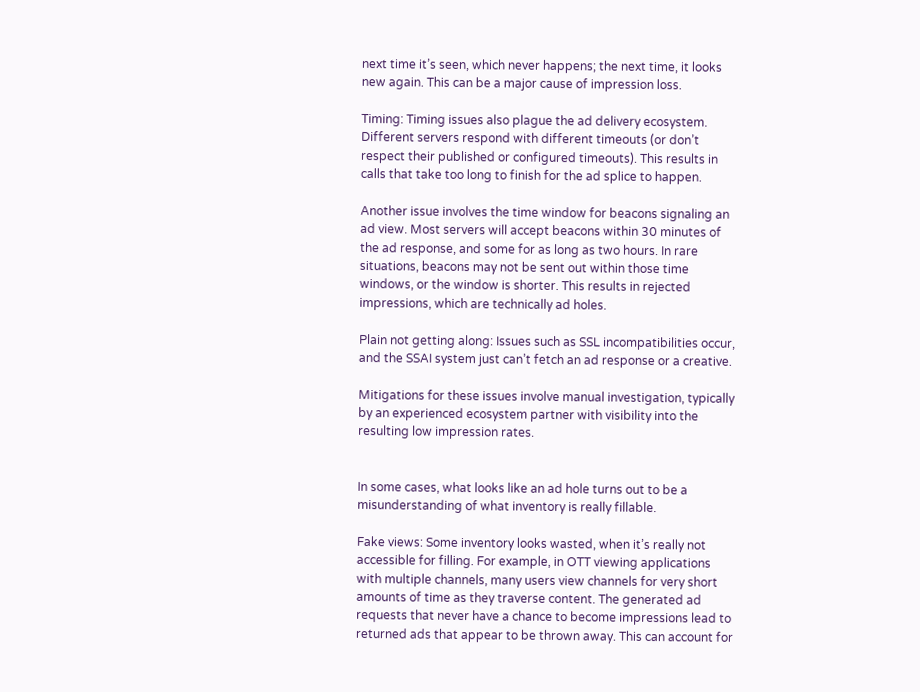next time it’s seen, which never happens; the next time, it looks new again. This can be a major cause of impression loss.

Timing: Timing issues also plague the ad delivery ecosystem. Different servers respond with different timeouts (or don’t respect their published or configured timeouts). This results in calls that take too long to finish for the ad splice to happen.

Another issue involves the time window for beacons signaling an ad view. Most servers will accept beacons within 30 minutes of the ad response, and some for as long as two hours. In rare situations, beacons may not be sent out within those time windows, or the window is shorter. This results in rejected impressions, which are technically ad holes.

Plain not getting along: Issues such as SSL incompatibilities occur, and the SSAI system just can’t fetch an ad response or a creative.

Mitigations for these issues involve manual investigation, typically by an experienced ecosystem partner with visibility into the resulting low impression rates.


In some cases, what looks like an ad hole turns out to be a misunderstanding of what inventory is really fillable.

Fake views: Some inventory looks wasted, when it’s really not accessible for filling. For example, in OTT viewing applications with multiple channels, many users view channels for very short amounts of time as they traverse content. The generated ad requests that never have a chance to become impressions lead to returned ads that appear to be thrown away. This can account for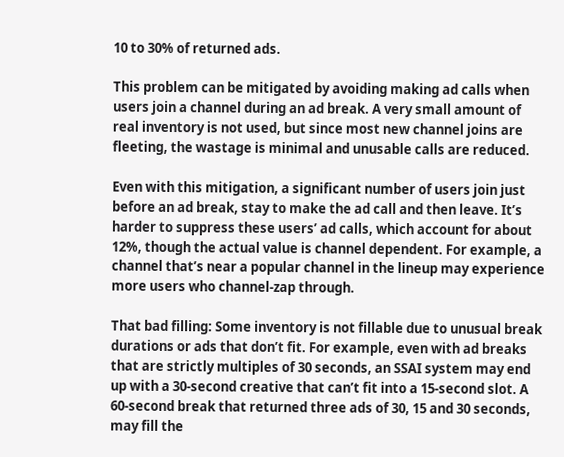10 to 30% of returned ads.

This problem can be mitigated by avoiding making ad calls when users join a channel during an ad break. A very small amount of real inventory is not used, but since most new channel joins are fleeting, the wastage is minimal and unusable calls are reduced.

Even with this mitigation, a significant number of users join just before an ad break, stay to make the ad call and then leave. It’s harder to suppress these users’ ad calls, which account for about 12%, though the actual value is channel dependent. For example, a channel that’s near a popular channel in the lineup may experience more users who channel-zap through.

That bad filling: Some inventory is not fillable due to unusual break durations or ads that don’t fit. For example, even with ad breaks that are strictly multiples of 30 seconds, an SSAI system may end up with a 30-second creative that can’t fit into a 15-second slot. A 60-second break that returned three ads of 30, 15 and 30 seconds, may fill the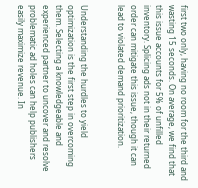first two only, having no room for the third and wasting 15 seconds. On average, we find that this issue accounts for 5% of unfilled inventory. Splicing ads not in their returned order can mitigate this issue, though it can lead to violated demand prioritization.


Understanding the hurdles to yield optimization is the first step in overcoming them. Selecting a knowledgeable and experienced partner to uncover and resolve problematic ad holes can help publishers easily maximize revenue. In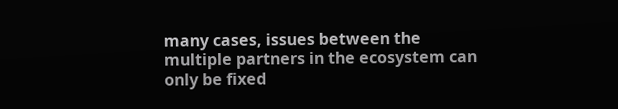many cases, issues between the multiple partners in the ecosystem can only be fixed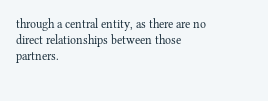through a central entity, as there are no direct relationships between those partners.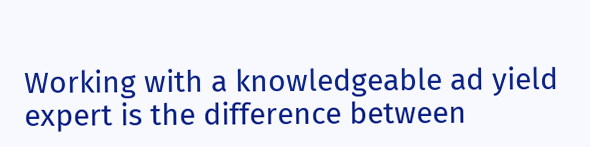Working with a knowledgeable ad yield expert is the difference between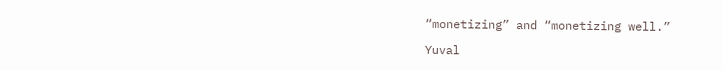“monetizing” and “monetizing well.”

Yuval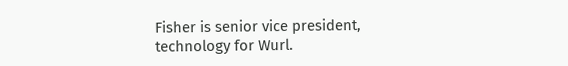Fisher is senior vice president, technology for Wurl.